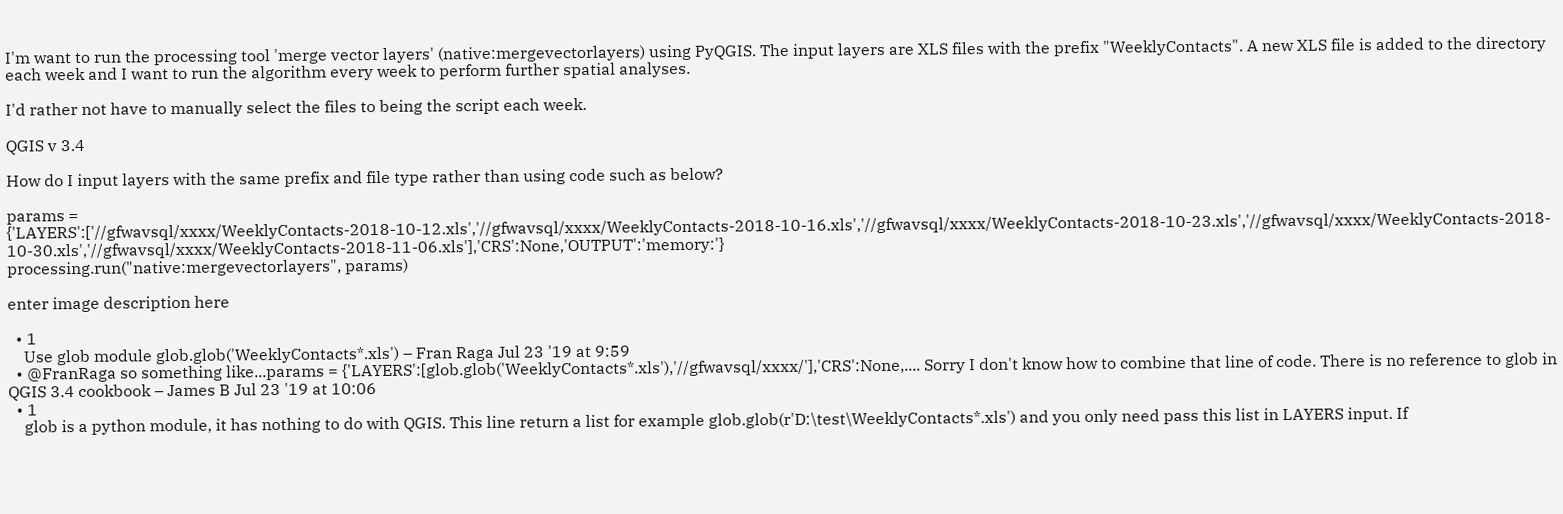I'm want to run the processing tool 'merge vector layers' (native:mergevectorlayers) using PyQGIS. The input layers are XLS files with the prefix "WeeklyContacts". A new XLS file is added to the directory each week and I want to run the algorithm every week to perform further spatial analyses.

I'd rather not have to manually select the files to being the script each week.

QGIS v 3.4

How do I input layers with the same prefix and file type rather than using code such as below?

params = {'LAYERS':['//gfwavsql/xxxx/WeeklyContacts-2018-10-12.xls','//gfwavsql/xxxx/WeeklyContacts-2018-10-16.xls','//gfwavsql/xxxx/WeeklyContacts-2018-10-23.xls','//gfwavsql/xxxx/WeeklyContacts-2018-10-30.xls','//gfwavsql/xxxx/WeeklyContacts-2018-11-06.xls'],'CRS':None,'OUTPUT':'memory:'}
processing.run("native:mergevectorlayers", params)

enter image description here

  • 1
    Use glob module glob.glob('WeeklyContacts*.xls') – Fran Raga Jul 23 '19 at 9:59
  • @FranRaga so something like...params = {'LAYERS':[glob.glob('WeeklyContacts*.xls'),'//gfwavsql/xxxx/'],'CRS':None,.... Sorry I don't know how to combine that line of code. There is no reference to glob in QGIS 3.4 cookbook – James B Jul 23 '19 at 10:06
  • 1
    glob is a python module, it has nothing to do with QGIS. This line return a list for example glob.glob(r'D:\test\WeeklyContacts*.xls') and you only need pass this list in LAYERS input. If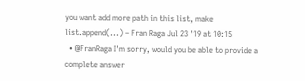you want add more path in this list, make list.append(...) – Fran Raga Jul 23 '19 at 10:15
  • @FranRaga I'm sorry, would you be able to provide a complete answer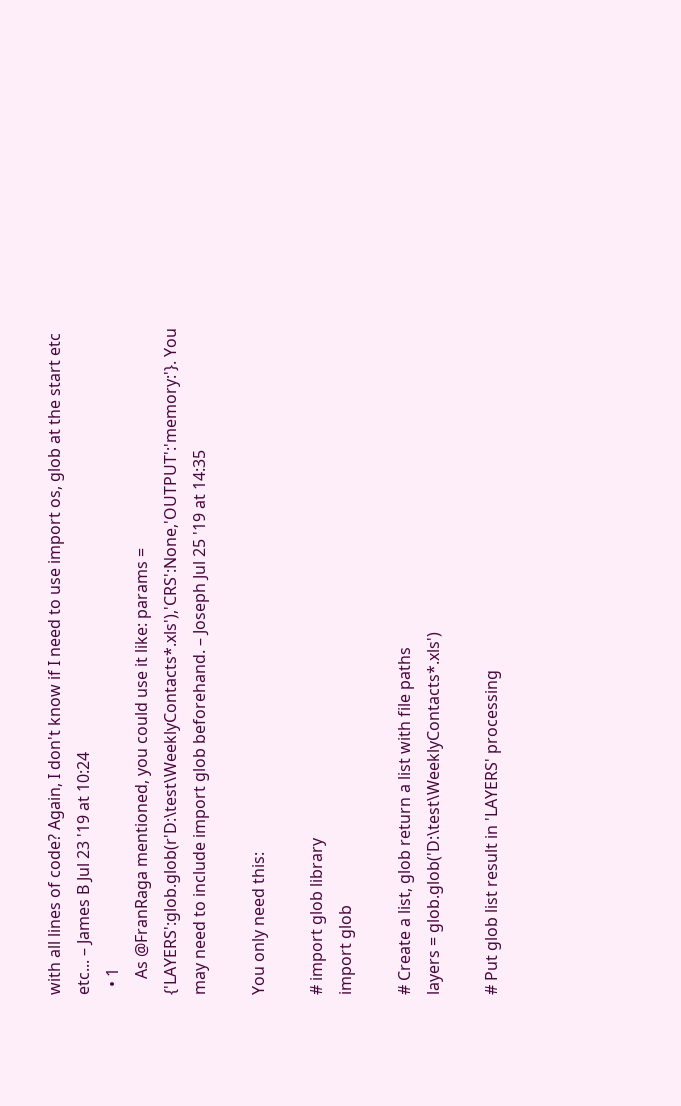with all lines of code? Again, I don't know if I need to use import os, glob at the start etc etc... – James B Jul 23 '19 at 10:24
  • 1
    As @FranRaga mentioned, you could use it like: params = {'LAYERS':glob.glob(r'D:\test\WeeklyContacts*.xls'),'CRS':None,'OUTPUT':'memory:'}. You may need to include import glob beforehand. – Joseph Jul 25 '19 at 14:35

You only need this:

# import glob library
import glob

# Create a list, glob return a list with file paths
layers = glob.glob('D:\test\WeeklyContacts*.xls')

# Put glob list result in 'LAYERS' processing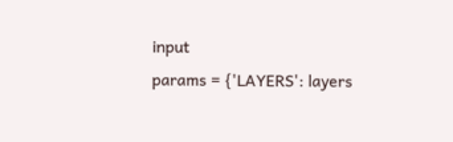input
params = {'LAYERS': layers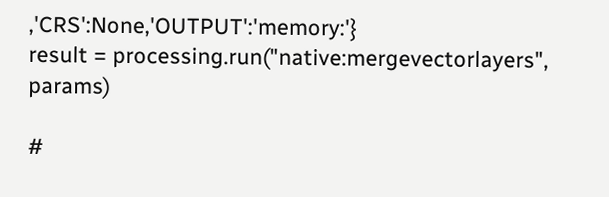,'CRS':None,'OUTPUT':'memory:'}
result = processing.run("native:mergevectorlayers", params)

#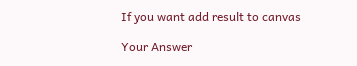If you want add result to canvas

Your Answer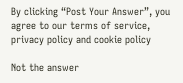By clicking “Post Your Answer”, you agree to our terms of service, privacy policy and cookie policy

Not the answer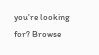you're looking for? Browse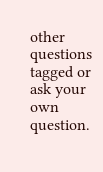other questions tagged or ask your own question.